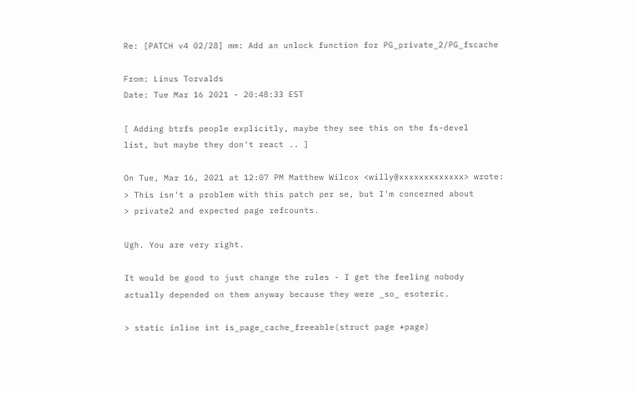Re: [PATCH v4 02/28] mm: Add an unlock function for PG_private_2/PG_fscache

From: Linus Torvalds
Date: Tue Mar 16 2021 - 20:48:33 EST

[ Adding btrfs people explicitly, maybe they see this on the fs-devel
list, but maybe they don't react .. ]

On Tue, Mar 16, 2021 at 12:07 PM Matthew Wilcox <willy@xxxxxxxxxxxxx> wrote:
> This isn't a problem with this patch per se, but I'm concerned about
> private2 and expected page refcounts.

Ugh. You are very right.

It would be good to just change the rules - I get the feeling nobody
actually depended on them anyway because they were _so_ esoteric.

> static inline int is_page_cache_freeable(struct page *page)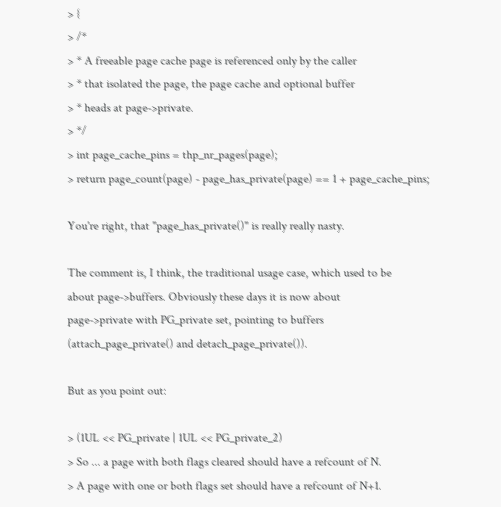> {
> /*
> * A freeable page cache page is referenced only by the caller
> * that isolated the page, the page cache and optional buffer
> * heads at page->private.
> */
> int page_cache_pins = thp_nr_pages(page);
> return page_count(page) - page_has_private(page) == 1 + page_cache_pins;

You're right, that "page_has_private()" is really really nasty.

The comment is, I think, the traditional usage case, which used to be
about page->buffers. Obviously these days it is now about
page->private with PG_private set, pointing to buffers
(attach_page_private() and detach_page_private()).

But as you point out:

> (1UL << PG_private | 1UL << PG_private_2)
> So ... a page with both flags cleared should have a refcount of N.
> A page with one or both flags set should have a refcount of N+1.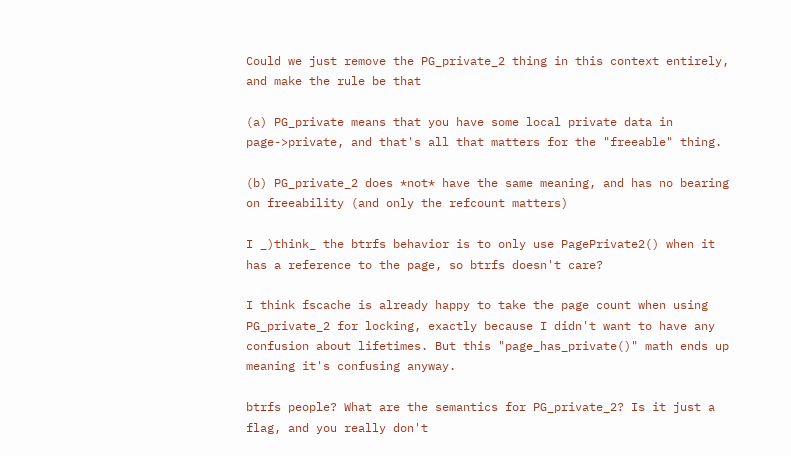Could we just remove the PG_private_2 thing in this context entirely,
and make the rule be that

(a) PG_private means that you have some local private data in
page->private, and that's all that matters for the "freeable" thing.

(b) PG_private_2 does *not* have the same meaning, and has no bearing
on freeability (and only the refcount matters)

I _)think_ the btrfs behavior is to only use PagePrivate2() when it
has a reference to the page, so btrfs doesn't care?

I think fscache is already happy to take the page count when using
PG_private_2 for locking, exactly because I didn't want to have any
confusion about lifetimes. But this "page_has_private()" math ends up
meaning it's confusing anyway.

btrfs people? What are the semantics for PG_private_2? Is it just a
flag, and you really don't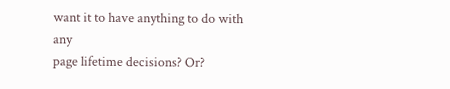want it to have anything to do with any
page lifetime decisions? Or?